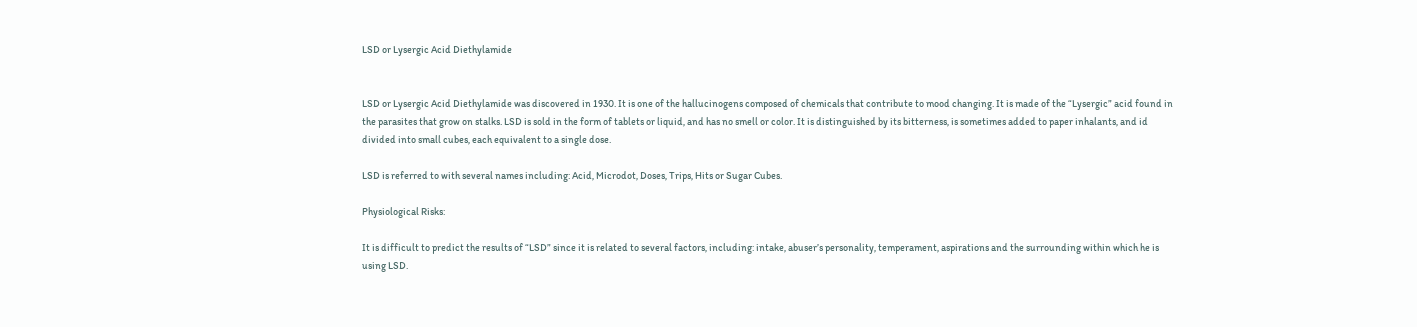LSD or Lysergic Acid Diethylamide


LSD or Lysergic Acid Diethylamide was discovered in 1930. It is one of the hallucinogens composed of chemicals that contribute to mood changing. It is made of the “Lysergic” acid found in the parasites that grow on stalks. LSD is sold in the form of tablets or liquid, and has no smell or color. It is distinguished by its bitterness, is sometimes added to paper inhalants, and id divided into small cubes, each equivalent to a single dose.

LSD is referred to with several names including: Acid, Microdot, Doses, Trips, Hits or Sugar Cubes.

Physiological Risks:

It is difficult to predict the results of “LSD” since it is related to several factors, including: intake, abuser’s personality, temperament, aspirations and the surrounding within which he is using LSD.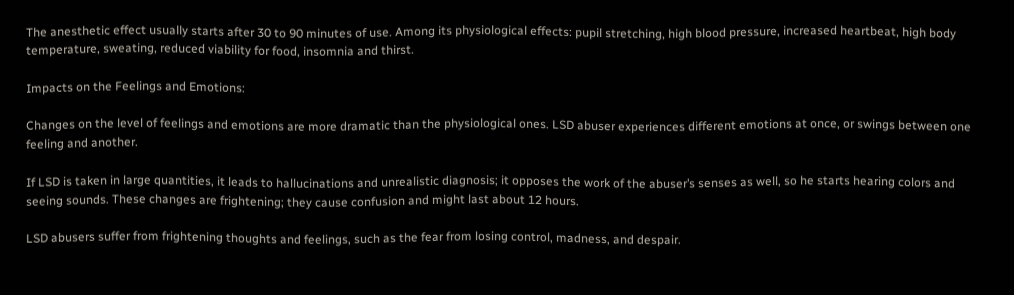The anesthetic effect usually starts after 30 to 90 minutes of use. Among its physiological effects: pupil stretching, high blood pressure, increased heartbeat, high body temperature, sweating, reduced viability for food, insomnia and thirst.

Impacts on the Feelings and Emotions:

Changes on the level of feelings and emotions are more dramatic than the physiological ones. LSD abuser experiences different emotions at once, or swings between one feeling and another.

If LSD is taken in large quantities, it leads to hallucinations and unrealistic diagnosis; it opposes the work of the abuser’s senses as well, so he starts hearing colors and seeing sounds. These changes are frightening; they cause confusion and might last about 12 hours.

LSD abusers suffer from frightening thoughts and feelings, such as the fear from losing control, madness, and despair.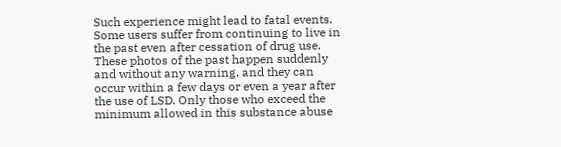Such experience might lead to fatal events. Some users suffer from continuing to live in the past even after cessation of drug use. These photos of the past happen suddenly and without any warning, and they can occur within a few days or even a year after the use of LSD. Only those who exceed the minimum allowed in this substance abuse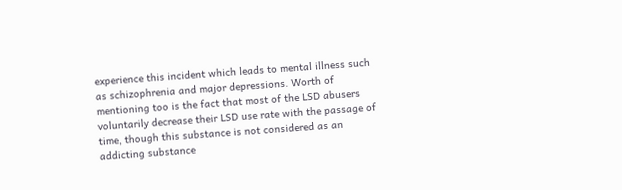experience this incident which leads to mental illness such as schizophrenia and major depressions. Worth of mentioning too is the fact that most of the LSD abusers voluntarily decrease their LSD use rate with the passage of time, though this substance is not considered as an addicting substance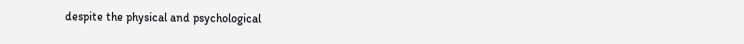despite the physical and psychological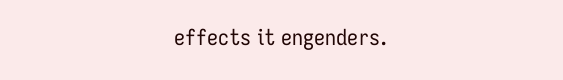effects it engenders.